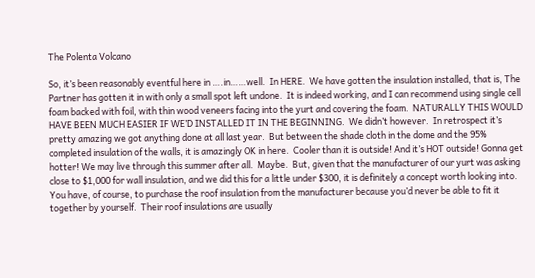The Polenta Volcano

So, it’s been reasonably eventful here in ….in……well.  In HERE.  We have gotten the insulation installed, that is, The Partner has gotten it in with only a small spot left undone.  It is indeed working, and I can recommend using single cell foam backed with foil, with thin wood veneers facing into the yurt and covering the foam.  NATURALLY THIS WOULD HAVE BEEN MUCH EASIER IF WE’D INSTALLED IT IN THE BEGINNING.  We didn’t however.  In retrospect it’s pretty amazing we got anything done at all last year.  But between the shade cloth in the dome and the 95% completed insulation of the walls, it is amazingly OK in here.  Cooler than it is outside! And it’s HOT outside! Gonna get hotter! We may live through this summer after all.  Maybe.  But, given that the manufacturer of our yurt was asking close to $1,000 for wall insulation, and we did this for a little under $300, it is definitely a concept worth looking into.  You have, of course, to purchase the roof insulation from the manufacturer because you’d never be able to fit it together by yourself.  Their roof insulations are usually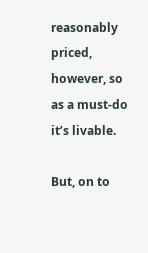reasonably priced, however, so as a must-do it’s livable.

But, on to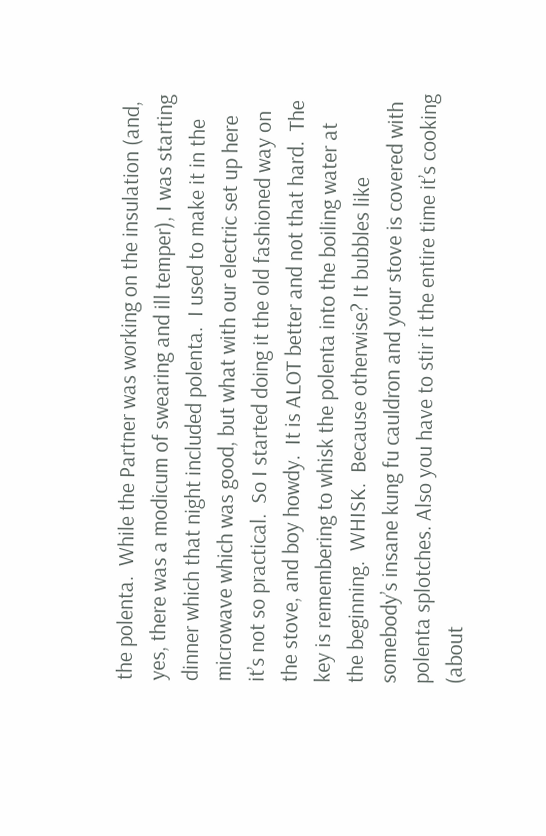the polenta.  While the Partner was working on the insulation (and, yes, there was a modicum of swearing and ill temper), I was starting dinner which that night included polenta.  I used to make it in the microwave which was good, but what with our electric set up here it’s not so practical.  So I started doing it the old fashioned way on the stove, and boy howdy.  It is ALOT better and not that hard.  The key is remembering to whisk the polenta into the boiling water at the beginning.  WHISK.  Because otherwise? It bubbles like somebody’s insane kung fu cauldron and your stove is covered with polenta splotches. Also you have to stir it the entire time it’s cooking (about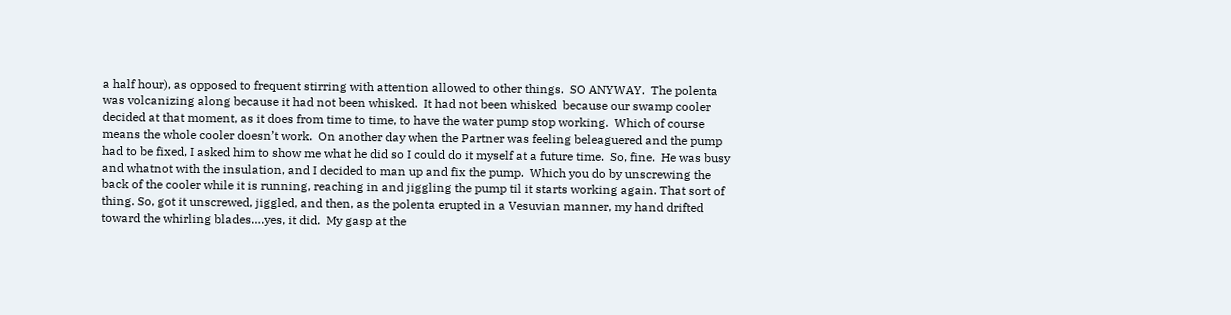a half hour), as opposed to frequent stirring with attention allowed to other things.  SO ANYWAY.  The polenta was volcanizing along because it had not been whisked.  It had not been whisked  because our swamp cooler decided at that moment, as it does from time to time, to have the water pump stop working.  Which of course means the whole cooler doesn’t work.  On another day when the Partner was feeling beleaguered and the pump had to be fixed, I asked him to show me what he did so I could do it myself at a future time.  So, fine.  He was busy and whatnot with the insulation, and I decided to man up and fix the pump.  Which you do by unscrewing the back of the cooler while it is running, reaching in and jiggling the pump til it starts working again. That sort of thing. So, got it unscrewed, jiggled, and then, as the polenta erupted in a Vesuvian manner, my hand drifted toward the whirling blades….yes, it did.  My gasp at the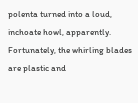polenta turned into a loud, inchoate howl, apparently.  Fortunately, the whirling blades are plastic and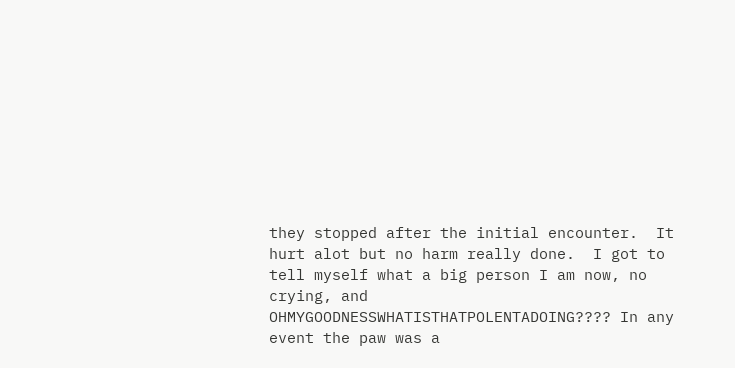they stopped after the initial encounter.  It hurt alot but no harm really done.  I got to tell myself what a big person I am now, no crying, and OHMYGOODNESSWHATISTHATPOLENTADOING???? In any event the paw was a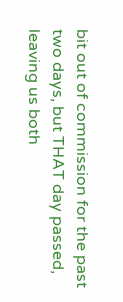bit out of commission for the past two days, but THAT day passed, leaving us both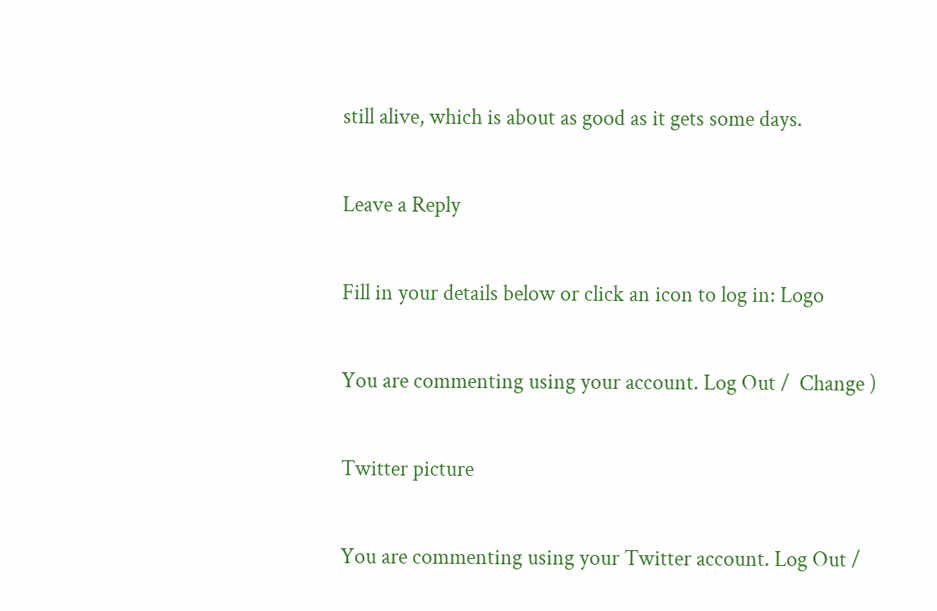still alive, which is about as good as it gets some days.

Leave a Reply

Fill in your details below or click an icon to log in: Logo

You are commenting using your account. Log Out /  Change )

Twitter picture

You are commenting using your Twitter account. Log Out /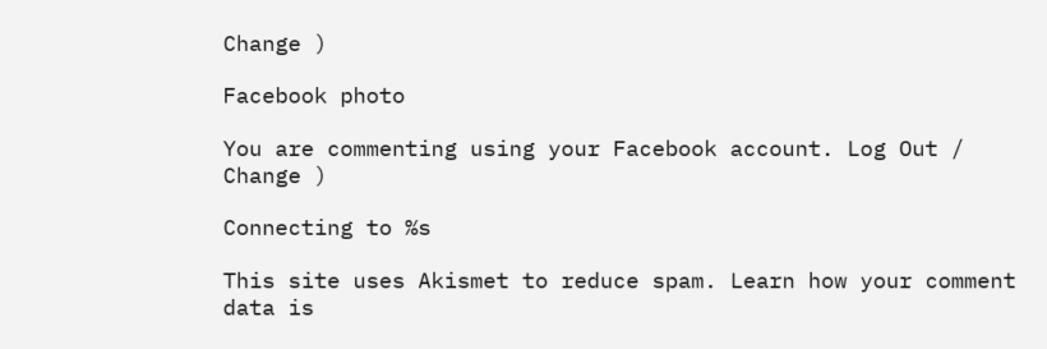Change )

Facebook photo

You are commenting using your Facebook account. Log Out /  Change )

Connecting to %s

This site uses Akismet to reduce spam. Learn how your comment data is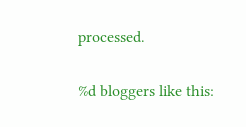processed.

%d bloggers like this: